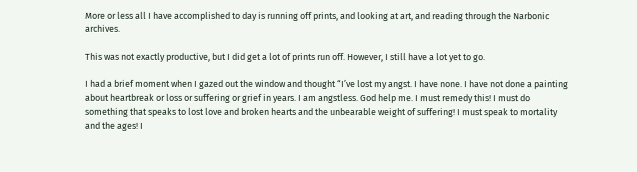More or less all I have accomplished to day is running off prints, and looking at art, and reading through the Narbonic archives.

This was not exactly productive, but I did get a lot of prints run off. However, I still have a lot yet to go.

I had a brief moment when I gazed out the window and thought “I’ve lost my angst. I have none. I have not done a painting about heartbreak or loss or suffering or grief in years. I am angstless. God help me. I must remedy this! I must do something that speaks to lost love and broken hearts and the unbearable weight of suffering! I must speak to mortality and the ages! I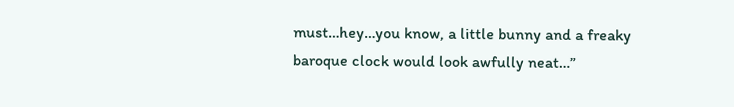must…hey…you know, a little bunny and a freaky baroque clock would look awfully neat…”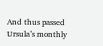And thus passed Ursula’s monthly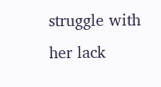struggle with her lack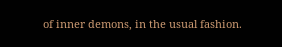of inner demons, in the usual fashion.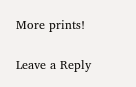More prints!

Leave a Reply